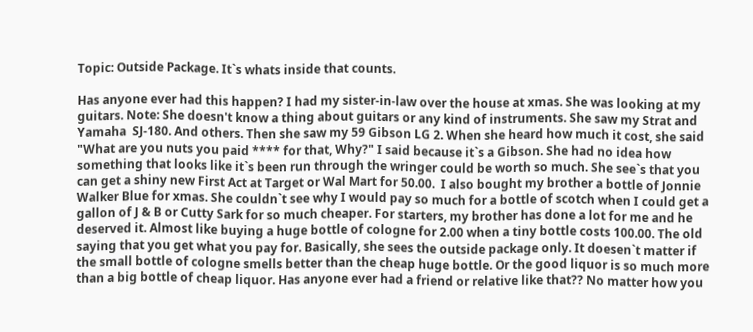Topic: Outside Package. It`s whats inside that counts.

Has anyone ever had this happen? I had my sister-in-law over the house at xmas. She was looking at my guitars. Note: She doesn't know a thing about guitars or any kind of instruments. She saw my Strat and Yamaha  SJ-180. And others. Then she saw my 59 Gibson LG 2. When she heard how much it cost, she said "What are you nuts you paid **** for that, Why?" I said because it`s a Gibson. She had no idea how something that looks like it`s been run through the wringer could be worth so much. She see`s that you can get a shiny new First Act at Target or Wal Mart for 50.00.  I also bought my brother a bottle of Jonnie Walker Blue for xmas. She couldn`t see why I would pay so much for a bottle of scotch when I could get a gallon of J & B or Cutty Sark for so much cheaper. For starters, my brother has done a lot for me and he deserved it. Almost like buying a huge bottle of cologne for 2.00 when a tiny bottle costs 100.00. The old saying that you get what you pay for. Basically, she sees the outside package only. It doesen`t matter if  the small bottle of cologne smells better than the cheap huge bottle. Or the good liquor is so much more than a big bottle of cheap liquor. Has anyone ever had a friend or relative like that?? No matter how you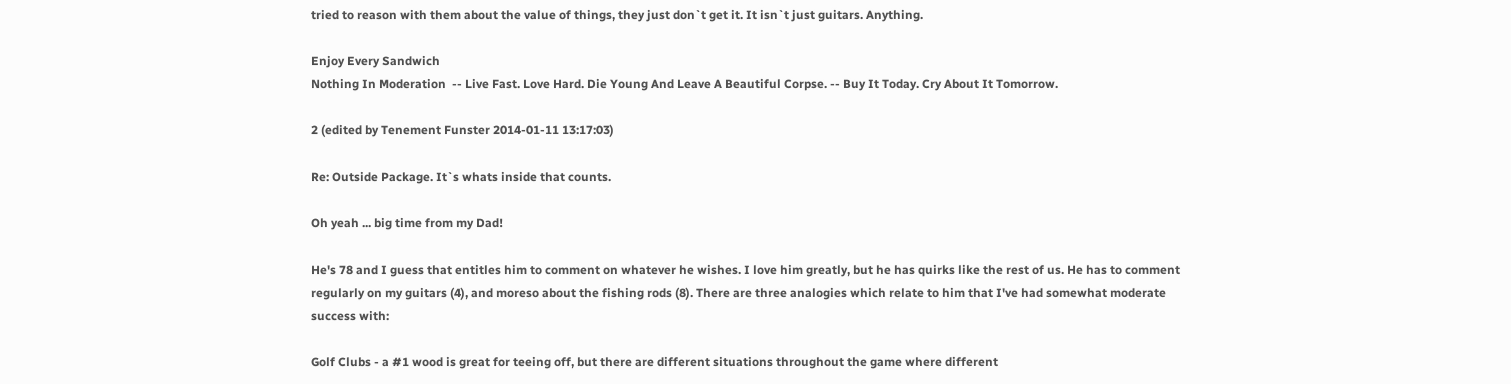tried to reason with them about the value of things, they just don`t get it. It isn`t just guitars. Anything.

Enjoy Every Sandwich
Nothing In Moderation  -- Live Fast. Love Hard. Die Young And Leave A Beautiful Corpse. -- Buy It Today. Cry About It Tomorrow.

2 (edited by Tenement Funster 2014-01-11 13:17:03)

Re: Outside Package. It`s whats inside that counts.

Oh yeah ... big time from my Dad!

He's 78 and I guess that entitles him to comment on whatever he wishes. I love him greatly, but he has quirks like the rest of us. He has to comment regularly on my guitars (4), and moreso about the fishing rods (8). There are three analogies which relate to him that I've had somewhat moderate success with:

Golf Clubs - a #1 wood is great for teeing off, but there are different situations throughout the game where different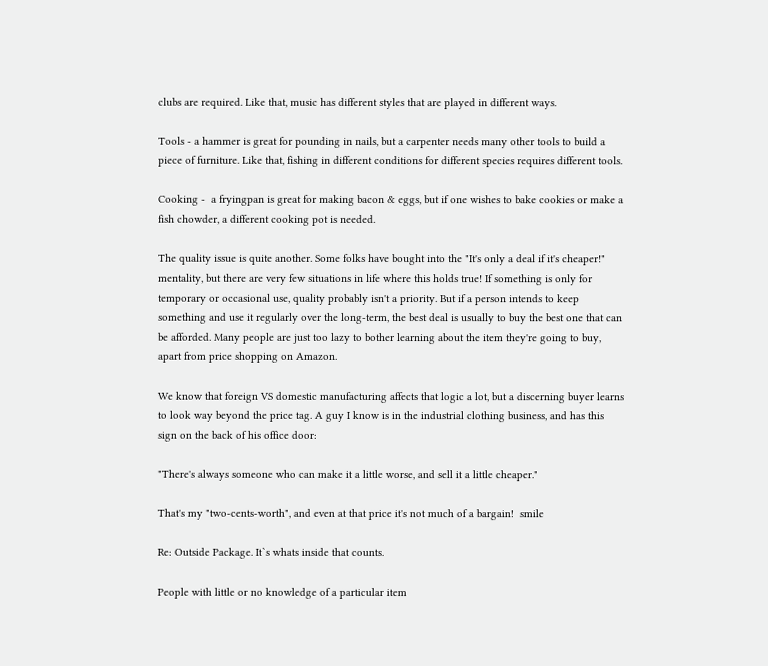clubs are required. Like that, music has different styles that are played in different ways.

Tools - a hammer is great for pounding in nails, but a carpenter needs many other tools to build a piece of furniture. Like that, fishing in different conditions for different species requires different tools.

Cooking -  a fryingpan is great for making bacon & eggs, but if one wishes to bake cookies or make a fish chowder, a different cooking pot is needed.

The quality issue is quite another. Some folks have bought into the "It's only a deal if it's cheaper!" mentality, but there are very few situations in life where this holds true! If something is only for temporary or occasional use, quality probably isn't a priority. But if a person intends to keep something and use it regularly over the long-term, the best deal is usually to buy the best one that can be afforded. Many people are just too lazy to bother learning about the item they're going to buy, apart from price shopping on Amazon.

We know that foreign VS domestic manufacturing affects that logic a lot, but a discerning buyer learns to look way beyond the price tag. A guy I know is in the industrial clothing business, and has this sign on the back of his office door:

"There's always someone who can make it a little worse, and sell it a little cheaper."

That's my "two-cents-worth", and even at that price it's not much of a bargain!  smile

Re: Outside Package. It`s whats inside that counts.

People with little or no knowledge of a particular item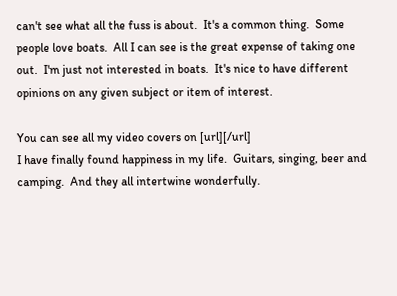can't see what all the fuss is about.  It's a common thing.  Some people love boats.  All I can see is the great expense of taking one out.  I'm just not interested in boats.  It's nice to have different opinions on any given subject or item of interest.

You can see all my video covers on [url][/url]
I have finally found happiness in my life.  Guitars, singing, beer and camping.  And they all intertwine wonderfully.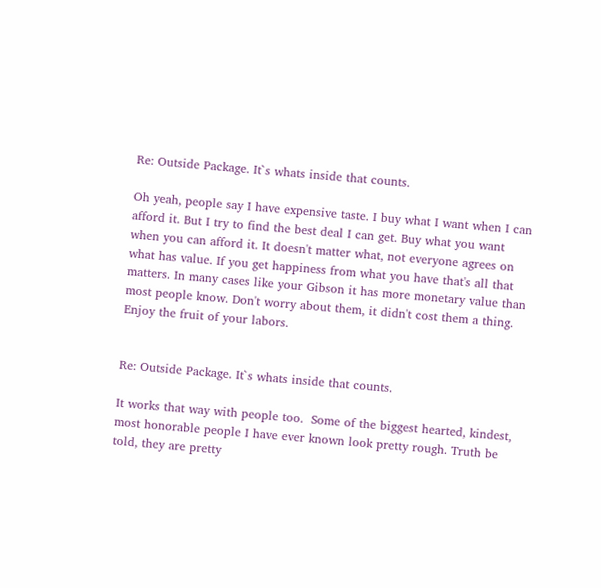Re: Outside Package. It`s whats inside that counts.

Oh yeah, people say I have expensive taste. I buy what I want when I can afford it. But I try to find the best deal I can get. Buy what you want when you can afford it. It doesn't matter what, not everyone agrees on what has value. If you get happiness from what you have that's all that matters. In many cases like your Gibson it has more monetary value than most people know. Don't worry about them, it didn't cost them a thing.
Enjoy the fruit of your labors.


Re: Outside Package. It`s whats inside that counts.

It works that way with people too.  Some of the biggest hearted, kindest, most honorable people I have ever known look pretty rough. Truth be told, they are pretty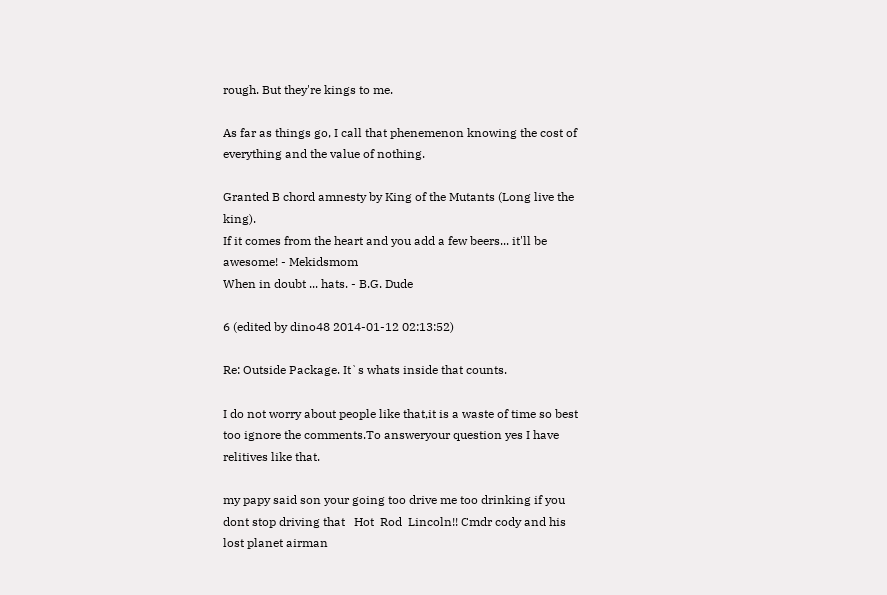rough. But they're kings to me.

As far as things go, I call that phenemenon knowing the cost of everything and the value of nothing.

Granted B chord amnesty by King of the Mutants (Long live the king).
If it comes from the heart and you add a few beers... it'll be awesome! - Mekidsmom
When in doubt ... hats. - B.G. Dude

6 (edited by dino48 2014-01-12 02:13:52)

Re: Outside Package. It`s whats inside that counts.

I do not worry about people like that,it is a waste of time so best too ignore the comments.To answeryour question yes I have relitives like that.

my papy said son your going too drive me too drinking if you dont stop driving that   Hot  Rod  Lincoln!! Cmdr cody and his lost planet airman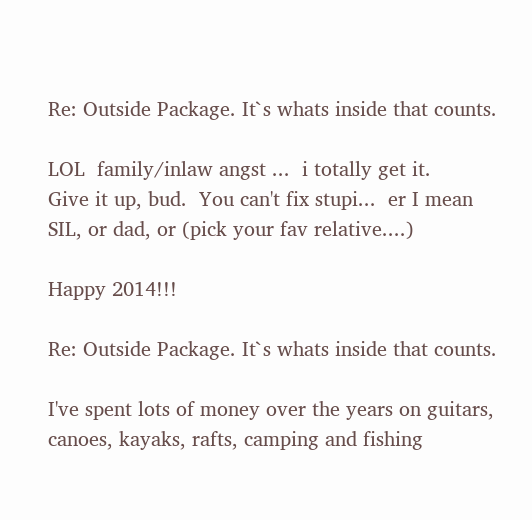Re: Outside Package. It`s whats inside that counts.

LOL  family/inlaw angst ...  i totally get it.
Give it up, bud.  You can't fix stupi...  er I mean SIL, or dad, or (pick your fav relative....)

Happy 2014!!!

Re: Outside Package. It`s whats inside that counts.

I've spent lots of money over the years on guitars, canoes, kayaks, rafts, camping and fishing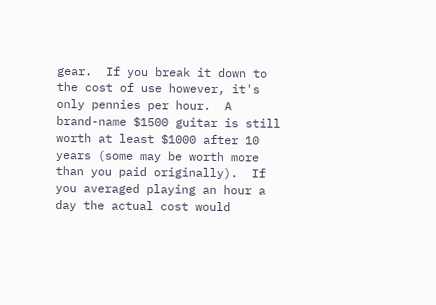gear.  If you break it down to the cost of use however, it's only pennies per hour.  A  brand-name $1500 guitar is still worth at least $1000 after 10 years (some may be worth more than you paid originally).  If you averaged playing an hour a day the actual cost would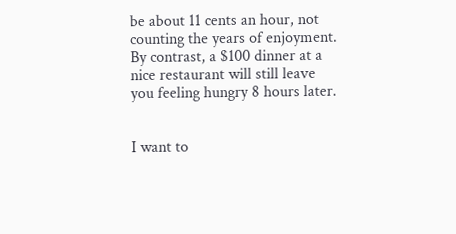be about 11 cents an hour, not counting the years of enjoyment.  By contrast, a $100 dinner at a nice restaurant will still leave you feeling hungry 8 hours later.


I want to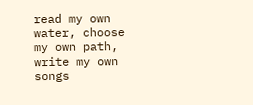read my own water, choose my own path, write my own songs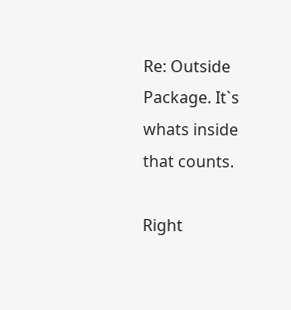Re: Outside Package. It`s whats inside that counts.

Right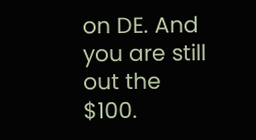on DE. And you are still out the $100.